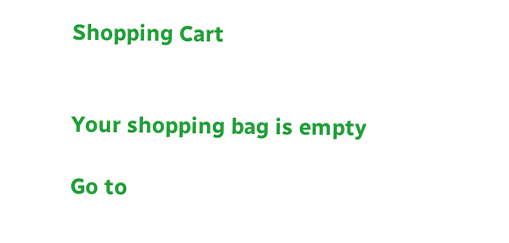Shopping Cart


Your shopping bag is empty

Go to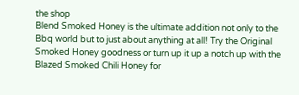the shop
Blend Smoked Honey is the ultimate addition not only to the Bbq world but to just about anything at all! Try the Original Smoked Honey goodness or turn up it up a notch up with the Blazed Smoked Chili Honey for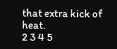that extra kick of heat.
2 3 4 5